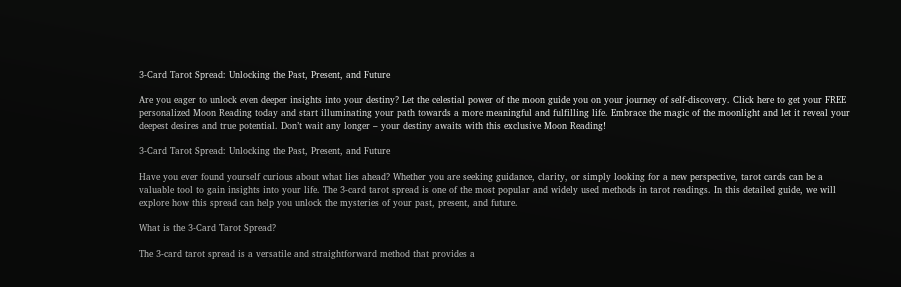3-Card Tarot Spread: Unlocking the Past, Present, and Future

Are you eager to unlock even deeper insights into your destiny? Let the celestial power of the moon guide you on your journey of self-discovery. Click here to get your FREE personalized Moon Reading today and start illuminating your path towards a more meaningful and fulfilling life. Embrace the magic of the moonlight and let it reveal your deepest desires and true potential. Don’t wait any longer – your destiny awaits with this exclusive Moon Reading!

3-Card Tarot Spread: Unlocking the Past, Present, and Future

Have you ever found yourself curious about what lies ahead? Whether you are seeking guidance, clarity, or simply looking for a new perspective, tarot cards can be a valuable tool to gain insights into your life. The 3-card tarot spread is one of the most popular and widely used methods in tarot readings. In this detailed guide, we will explore how this spread can help you unlock the mysteries of your past, present, and future.

What is the 3-Card Tarot Spread?

The 3-card tarot spread is a versatile and straightforward method that provides a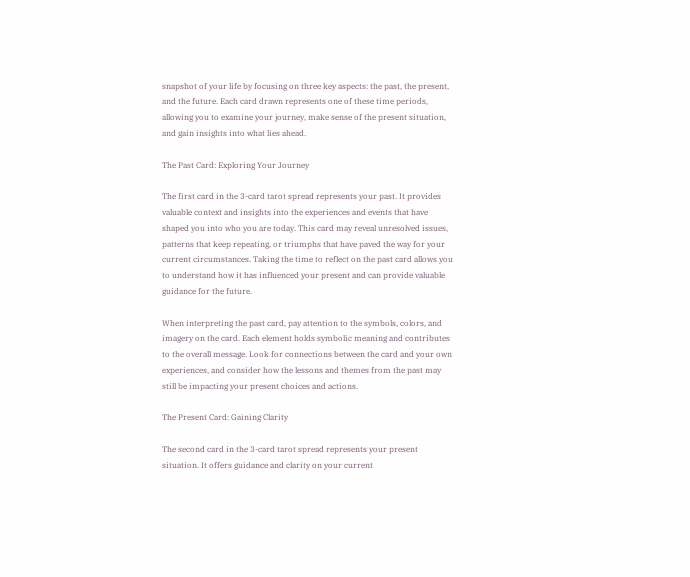snapshot of your life by focusing on three key aspects: the past, the present, and the future. Each card drawn represents one of these time periods, allowing you to examine your journey, make sense of the present situation, and gain insights into what lies ahead.

The Past Card: Exploring Your Journey

The first card in the 3-card tarot spread represents your past. It provides valuable context and insights into the experiences and events that have shaped you into who you are today. This card may reveal unresolved issues, patterns that keep repeating, or triumphs that have paved the way for your current circumstances. Taking the time to reflect on the past card allows you to understand how it has influenced your present and can provide valuable guidance for the future.

When interpreting the past card, pay attention to the symbols, colors, and imagery on the card. Each element holds symbolic meaning and contributes to the overall message. Look for connections between the card and your own experiences, and consider how the lessons and themes from the past may still be impacting your present choices and actions.

The Present Card: Gaining Clarity

The second card in the 3-card tarot spread represents your present situation. It offers guidance and clarity on your current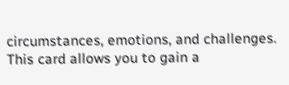circumstances, emotions, and challenges. This card allows you to gain a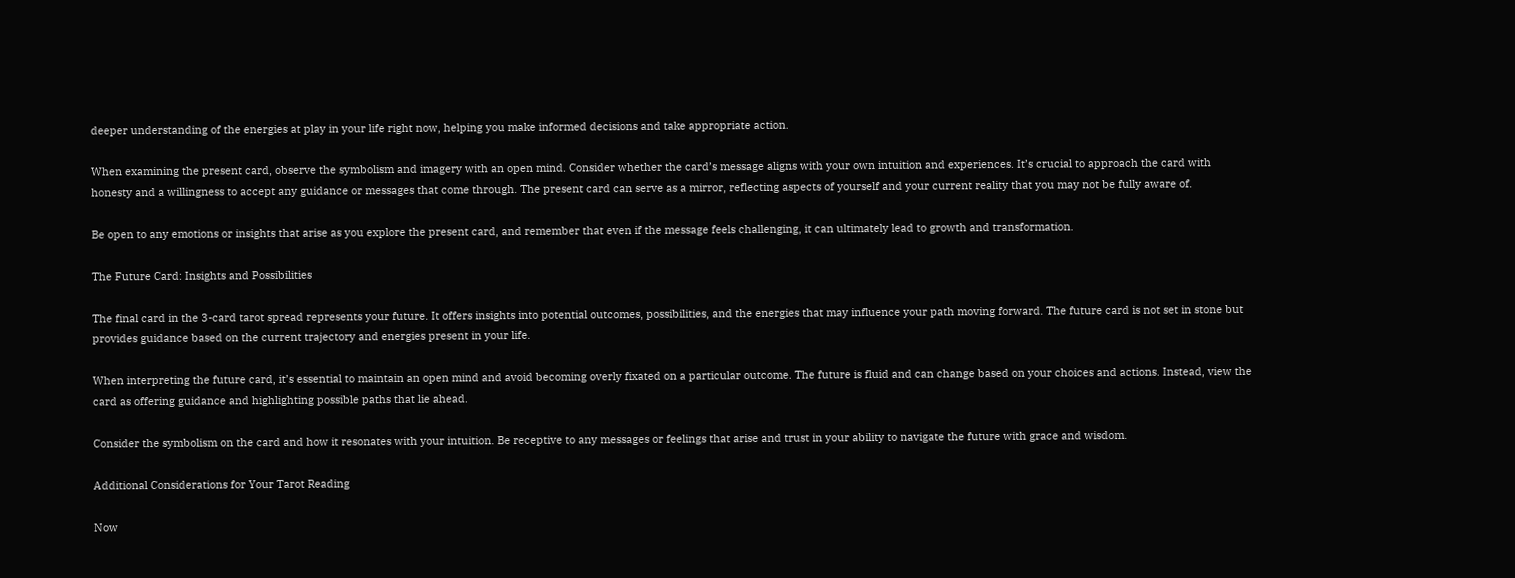deeper understanding of the energies at play in your life right now, helping you make informed decisions and take appropriate action.

When examining the present card, observe the symbolism and imagery with an open mind. Consider whether the card’s message aligns with your own intuition and experiences. It’s crucial to approach the card with honesty and a willingness to accept any guidance or messages that come through. The present card can serve as a mirror, reflecting aspects of yourself and your current reality that you may not be fully aware of.

Be open to any emotions or insights that arise as you explore the present card, and remember that even if the message feels challenging, it can ultimately lead to growth and transformation.

The Future Card: Insights and Possibilities

The final card in the 3-card tarot spread represents your future. It offers insights into potential outcomes, possibilities, and the energies that may influence your path moving forward. The future card is not set in stone but provides guidance based on the current trajectory and energies present in your life.

When interpreting the future card, it’s essential to maintain an open mind and avoid becoming overly fixated on a particular outcome. The future is fluid and can change based on your choices and actions. Instead, view the card as offering guidance and highlighting possible paths that lie ahead.

Consider the symbolism on the card and how it resonates with your intuition. Be receptive to any messages or feelings that arise and trust in your ability to navigate the future with grace and wisdom.

Additional Considerations for Your Tarot Reading

Now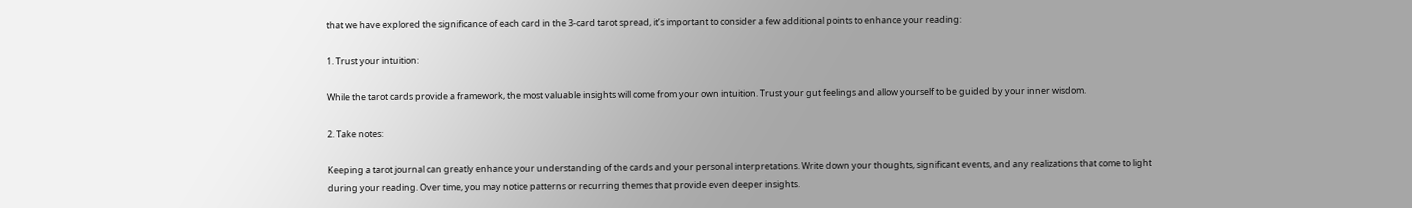that we have explored the significance of each card in the 3-card tarot spread, it’s important to consider a few additional points to enhance your reading:

1. Trust your intuition:

While the tarot cards provide a framework, the most valuable insights will come from your own intuition. Trust your gut feelings and allow yourself to be guided by your inner wisdom.

2. Take notes:

Keeping a tarot journal can greatly enhance your understanding of the cards and your personal interpretations. Write down your thoughts, significant events, and any realizations that come to light during your reading. Over time, you may notice patterns or recurring themes that provide even deeper insights.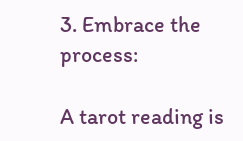3. Embrace the process:

A tarot reading is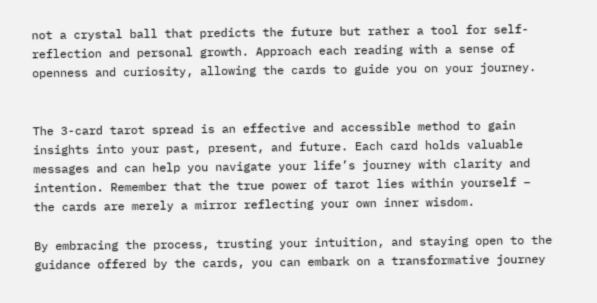not a crystal ball that predicts the future but rather a tool for self-reflection and personal growth. Approach each reading with a sense of openness and curiosity, allowing the cards to guide you on your journey.


The 3-card tarot spread is an effective and accessible method to gain insights into your past, present, and future. Each card holds valuable messages and can help you navigate your life’s journey with clarity and intention. Remember that the true power of tarot lies within yourself – the cards are merely a mirror reflecting your own inner wisdom.

By embracing the process, trusting your intuition, and staying open to the guidance offered by the cards, you can embark on a transformative journey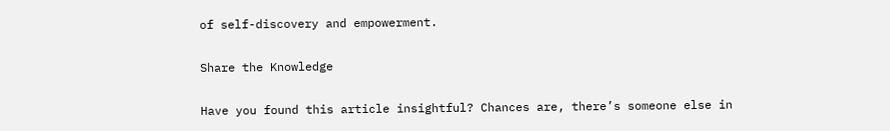of self-discovery and empowerment.

Share the Knowledge

Have you found this article insightful? Chances are, there’s someone else in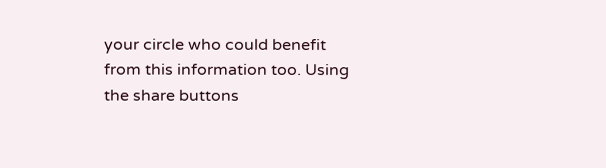your circle who could benefit from this information too. Using the share buttons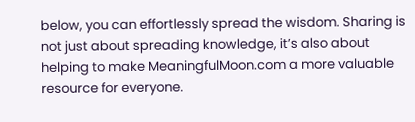below, you can effortlessly spread the wisdom. Sharing is not just about spreading knowledge, it’s also about helping to make MeaningfulMoon.com a more valuable resource for everyone.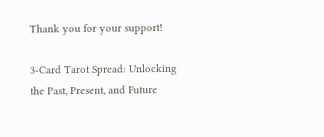Thank you for your support!

3-Card Tarot Spread: Unlocking the Past, Present, and Future